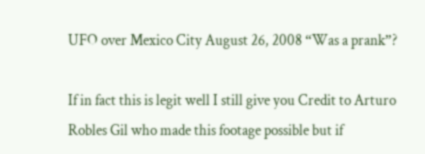UFO over Mexico City August 26, 2008 “Was a prank”?

If in fact this is legit well I still give you Credit to Arturo Robles Gil who made this footage possible but if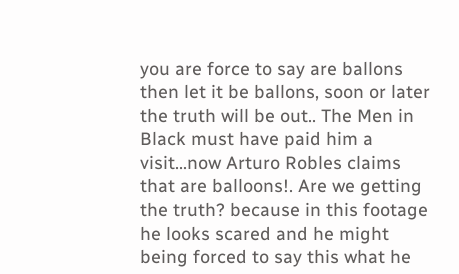you are force to say are ballons then let it be ballons, soon or later the truth will be out.. The Men in Black must have paid him a visit…now Arturo Robles claims that are balloons!. Are we getting the truth? because in this footage he looks scared and he might being forced to say this what he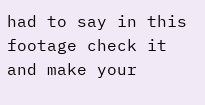had to say in this footage check it and make your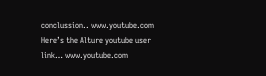conclussion.. www.youtube.com Here’s the Alture youtube user link… www.youtube.com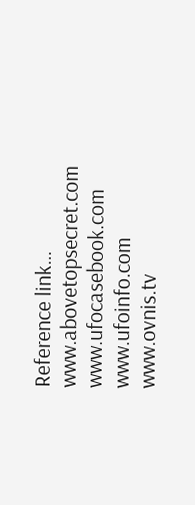Reference link… www.abovetopsecret.com www.ufocasebook.com www.ufoinfo.com www.ovnis.tv